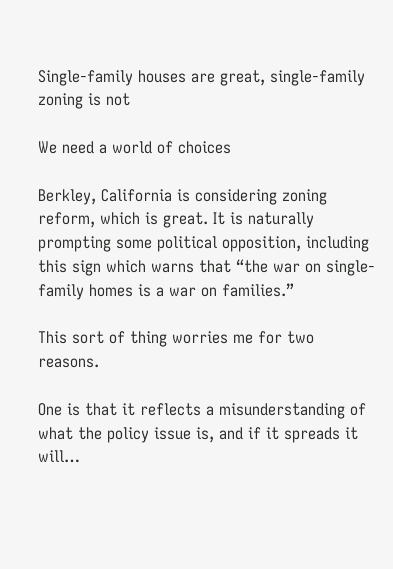Single-family houses are great, single-family zoning is not

We need a world of choices

Berkley, California is considering zoning reform, which is great. It is naturally prompting some political opposition, including this sign which warns that “the war on single-family homes is a war on families.”

This sort of thing worries me for two reasons.

One is that it reflects a misunderstanding of what the policy issue is, and if it spreads it will…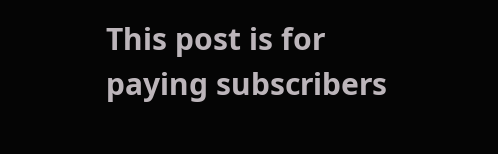This post is for paying subscribers